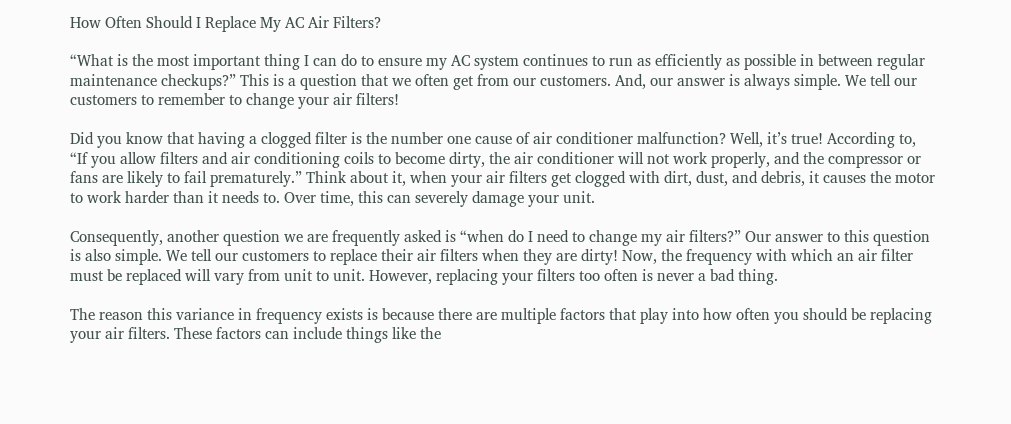How Often Should I Replace My AC Air Filters?

“What is the most important thing I can do to ensure my AC system continues to run as efficiently as possible in between regular maintenance checkups?” This is a question that we often get from our customers. And, our answer is always simple. We tell our customers to remember to change your air filters!

Did you know that having a clogged filter is the number one cause of air conditioner malfunction? Well, it’s true! According to, “If you allow filters and air conditioning coils to become dirty, the air conditioner will not work properly, and the compressor or fans are likely to fail prematurely.” Think about it, when your air filters get clogged with dirt, dust, and debris, it causes the motor to work harder than it needs to. Over time, this can severely damage your unit.

Consequently, another question we are frequently asked is “when do I need to change my air filters?” Our answer to this question is also simple. We tell our customers to replace their air filters when they are dirty! Now, the frequency with which an air filter must be replaced will vary from unit to unit. However, replacing your filters too often is never a bad thing.

The reason this variance in frequency exists is because there are multiple factors that play into how often you should be replacing your air filters. These factors can include things like the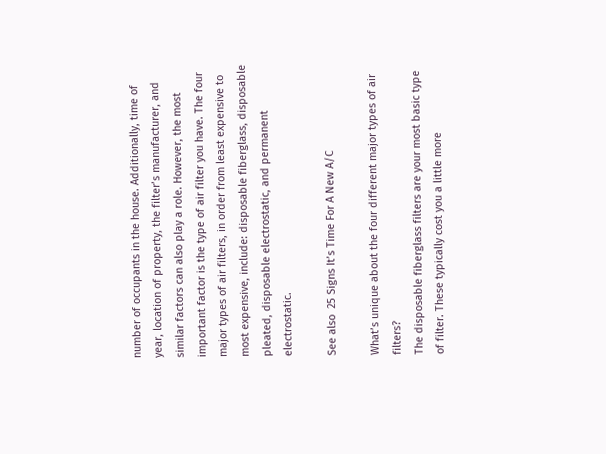number of occupants in the house. Additionally, time of year, location of property, the filter’s manufacturer, and similar factors can also play a role. However, the most important factor is the type of air filter you have. The four major types of air filters, in order from least expensive to most expensive, include: disposable fiberglass, disposable pleated, disposable electrostatic, and permanent electrostatic.

See also  25 Signs It’s Time For A New A/C

What’s unique about the four different major types of air filters?
The disposable fiberglass filters are your most basic type of filter. These typically cost you a little more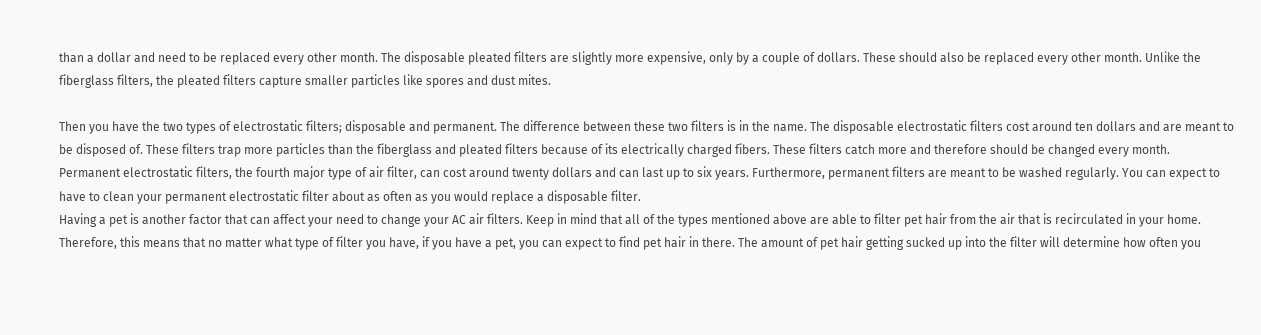than a dollar and need to be replaced every other month. The disposable pleated filters are slightly more expensive, only by a couple of dollars. These should also be replaced every other month. Unlike the fiberglass filters, the pleated filters capture smaller particles like spores and dust mites.

Then you have the two types of electrostatic filters; disposable and permanent. The difference between these two filters is in the name. The disposable electrostatic filters cost around ten dollars and are meant to be disposed of. These filters trap more particles than the fiberglass and pleated filters because of its electrically charged fibers. These filters catch more and therefore should be changed every month.
Permanent electrostatic filters, the fourth major type of air filter, can cost around twenty dollars and can last up to six years. Furthermore, permanent filters are meant to be washed regularly. You can expect to have to clean your permanent electrostatic filter about as often as you would replace a disposable filter.
Having a pet is another factor that can affect your need to change your AC air filters. Keep in mind that all of the types mentioned above are able to filter pet hair from the air that is recirculated in your home. Therefore, this means that no matter what type of filter you have, if you have a pet, you can expect to find pet hair in there. The amount of pet hair getting sucked up into the filter will determine how often you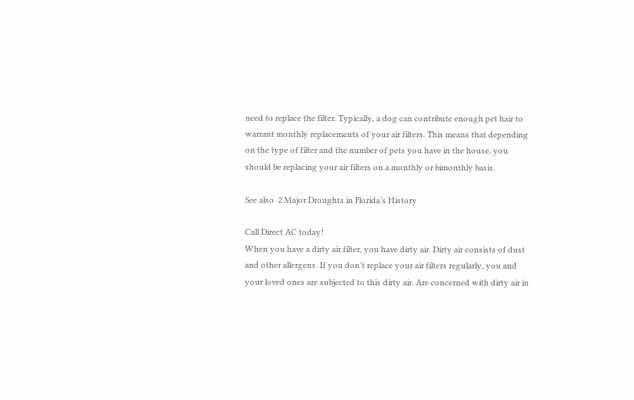need to replace the filter. Typically, a dog can contribute enough pet hair to warrant monthly replacements of your air filters. This means that depending on the type of filter and the number of pets you have in the house, you should be replacing your air filters on a monthly or bimonthly basis.

See also  2 Major Droughts in Florida’s History

Call Direct AC today!
When you have a dirty air filter, you have dirty air. Dirty air consists of dust and other allergens. If you don’t replace your air filters regularly, you and your loved ones are subjected to this dirty air. Are concerned with dirty air in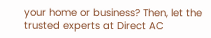your home or business? Then, let the trusted experts at Direct AC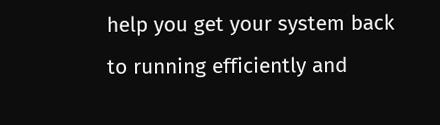help you get your system back to running efficiently and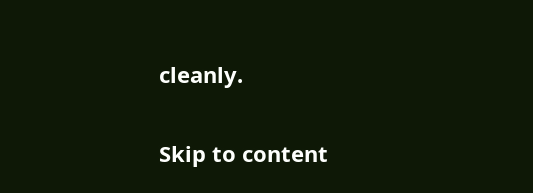cleanly.

Skip to content